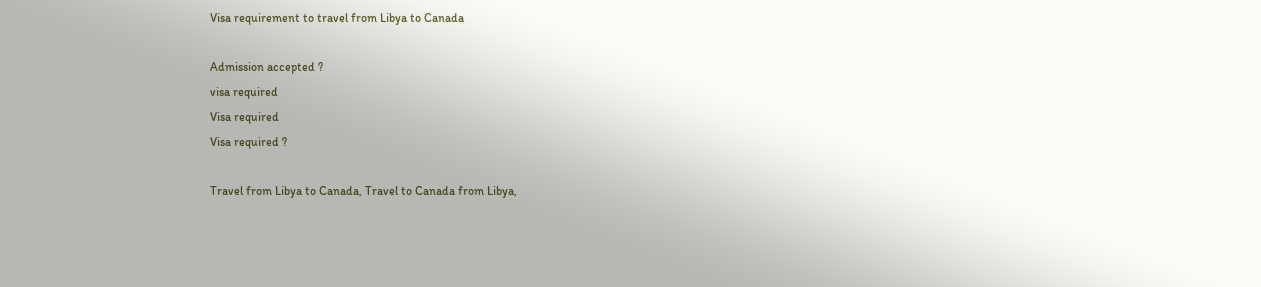Visa requirement to travel from Libya to Canada

Admission accepted ?
visa required
Visa required
Visa required ?

Travel from Libya to Canada, Travel to Canada from Libya,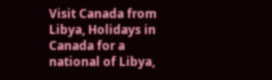Visit Canada from Libya, Holidays in Canada for a national of Libya,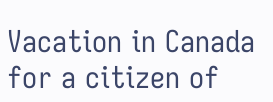Vacation in Canada for a citizen of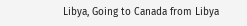Libya, Going to Canada from Libya